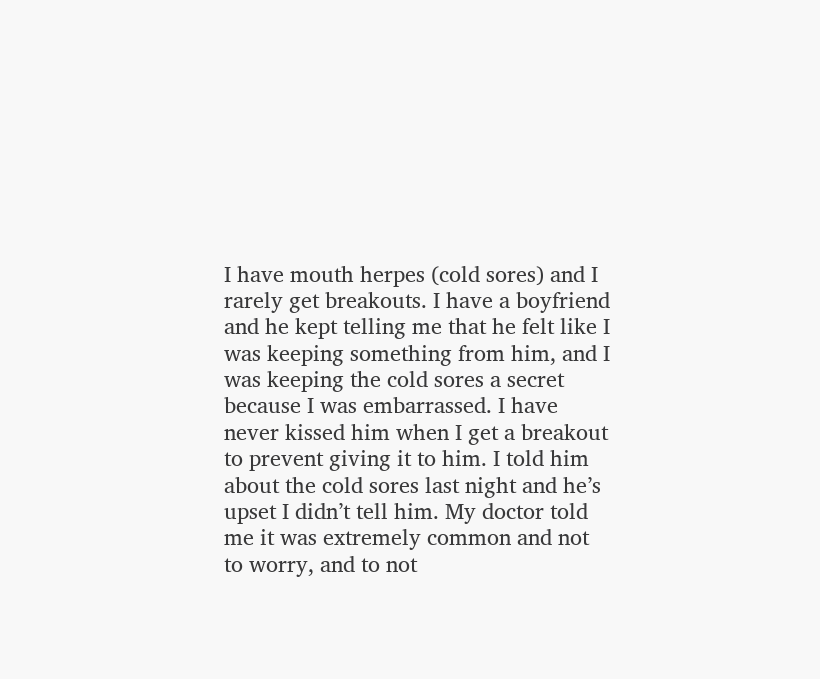I have mouth herpes (cold sores) and I rarely get breakouts. I have a boyfriend and he kept telling me that he felt like I was keeping something from him, and I was keeping the cold sores a secret because I was embarrassed. I have never kissed him when I get a breakout to prevent giving it to him. I told him about the cold sores last night and he’s upset I didn’t tell him. My doctor told me it was extremely common and not to worry, and to not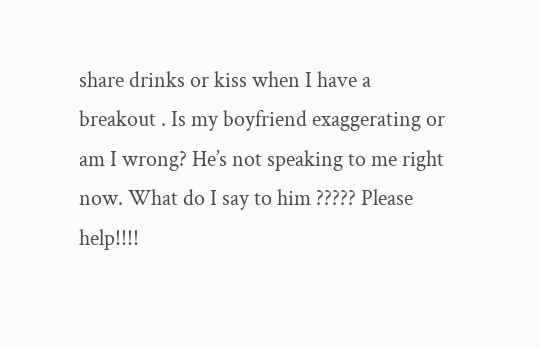share drinks or kiss when I have a breakout . Is my boyfriend exaggerating or am I wrong? He’s not speaking to me right now. What do I say to him ????? Please help!!!!